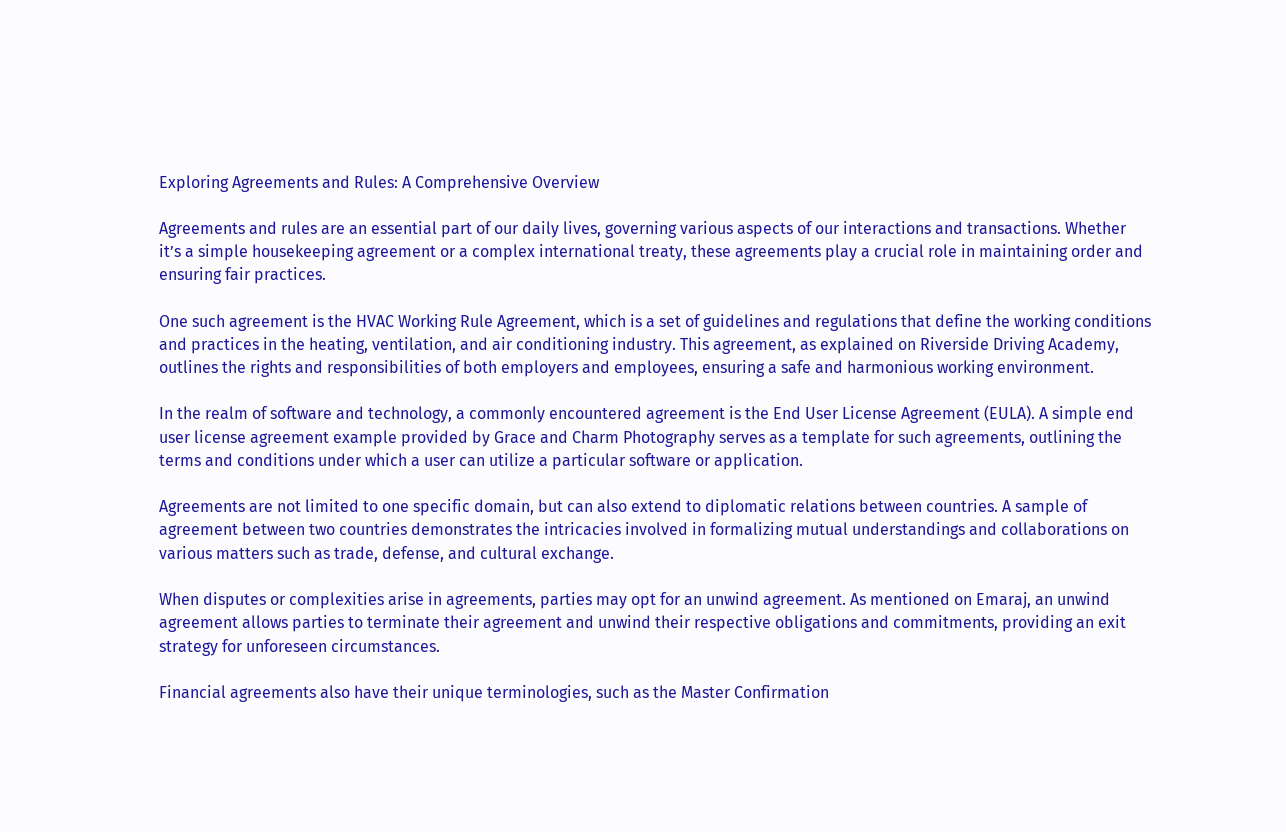Exploring Agreements and Rules: A Comprehensive Overview

Agreements and rules are an essential part of our daily lives, governing various aspects of our interactions and transactions. Whether it’s a simple housekeeping agreement or a complex international treaty, these agreements play a crucial role in maintaining order and ensuring fair practices.

One such agreement is the HVAC Working Rule Agreement, which is a set of guidelines and regulations that define the working conditions and practices in the heating, ventilation, and air conditioning industry. This agreement, as explained on Riverside Driving Academy, outlines the rights and responsibilities of both employers and employees, ensuring a safe and harmonious working environment.

In the realm of software and technology, a commonly encountered agreement is the End User License Agreement (EULA). A simple end user license agreement example provided by Grace and Charm Photography serves as a template for such agreements, outlining the terms and conditions under which a user can utilize a particular software or application.

Agreements are not limited to one specific domain, but can also extend to diplomatic relations between countries. A sample of agreement between two countries demonstrates the intricacies involved in formalizing mutual understandings and collaborations on various matters such as trade, defense, and cultural exchange.

When disputes or complexities arise in agreements, parties may opt for an unwind agreement. As mentioned on Emaraj, an unwind agreement allows parties to terminate their agreement and unwind their respective obligations and commitments, providing an exit strategy for unforeseen circumstances.

Financial agreements also have their unique terminologies, such as the Master Confirmation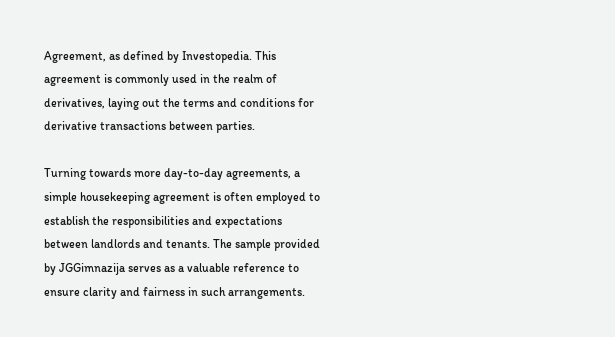Agreement, as defined by Investopedia. This agreement is commonly used in the realm of derivatives, laying out the terms and conditions for derivative transactions between parties.

Turning towards more day-to-day agreements, a simple housekeeping agreement is often employed to establish the responsibilities and expectations between landlords and tenants. The sample provided by JGGimnazija serves as a valuable reference to ensure clarity and fairness in such arrangements.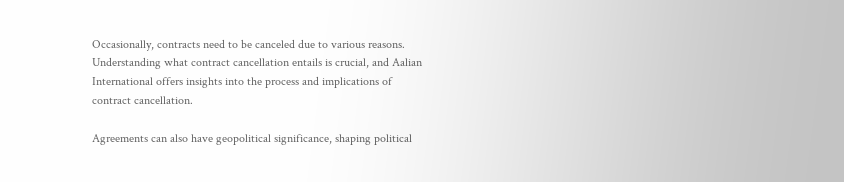Occasionally, contracts need to be canceled due to various reasons. Understanding what contract cancellation entails is crucial, and Aalian International offers insights into the process and implications of contract cancellation.

Agreements can also have geopolitical significance, shaping political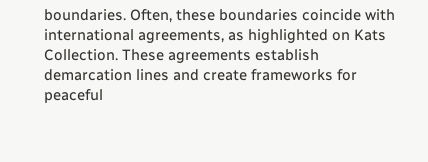boundaries. Often, these boundaries coincide with international agreements, as highlighted on Kats Collection. These agreements establish demarcation lines and create frameworks for peaceful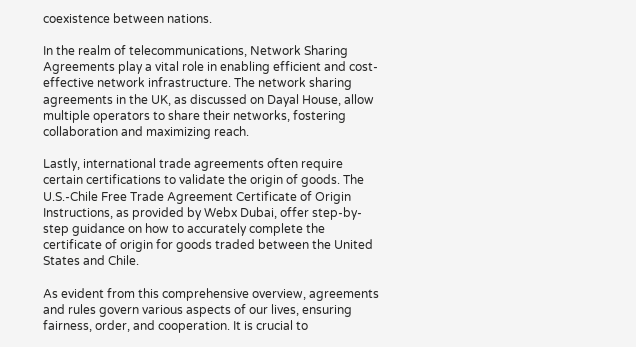coexistence between nations.

In the realm of telecommunications, Network Sharing Agreements play a vital role in enabling efficient and cost-effective network infrastructure. The network sharing agreements in the UK, as discussed on Dayal House, allow multiple operators to share their networks, fostering collaboration and maximizing reach.

Lastly, international trade agreements often require certain certifications to validate the origin of goods. The U.S.-Chile Free Trade Agreement Certificate of Origin Instructions, as provided by Webx Dubai, offer step-by-step guidance on how to accurately complete the certificate of origin for goods traded between the United States and Chile.

As evident from this comprehensive overview, agreements and rules govern various aspects of our lives, ensuring fairness, order, and cooperation. It is crucial to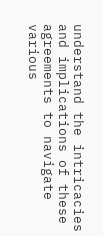understand the intricacies and implications of these agreements to navigate various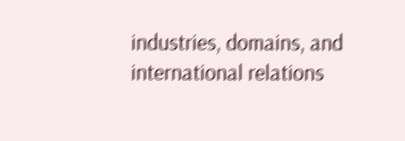industries, domains, and international relations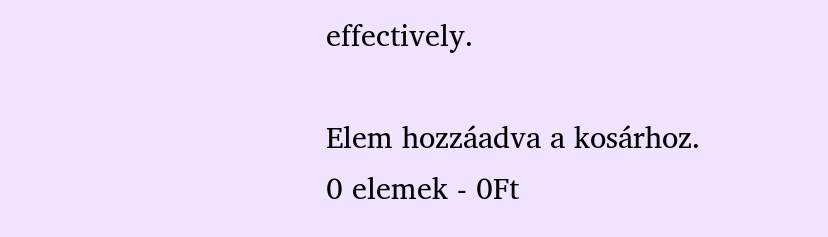effectively.

Elem hozzáadva a kosárhoz.
0 elemek - 0Ft